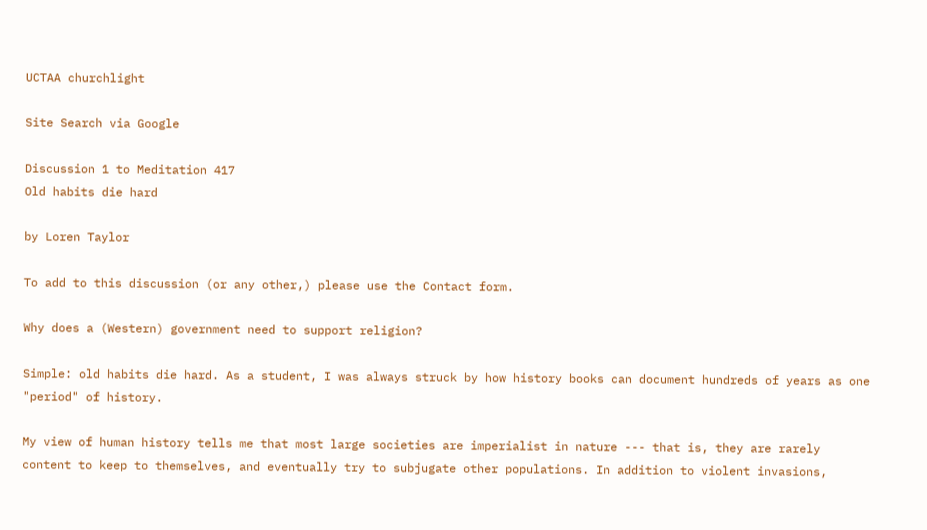UCTAA churchlight

Site Search via Google

Discussion 1 to Meditation 417
Old habits die hard

by Loren Taylor

To add to this discussion (or any other,) please use the Contact form.

Why does a (Western) government need to support religion?

Simple: old habits die hard. As a student, I was always struck by how history books can document hundreds of years as one "period" of history.

My view of human history tells me that most large societies are imperialist in nature --- that is, they are rarely content to keep to themselves, and eventually try to subjugate other populations. In addition to violent invasions,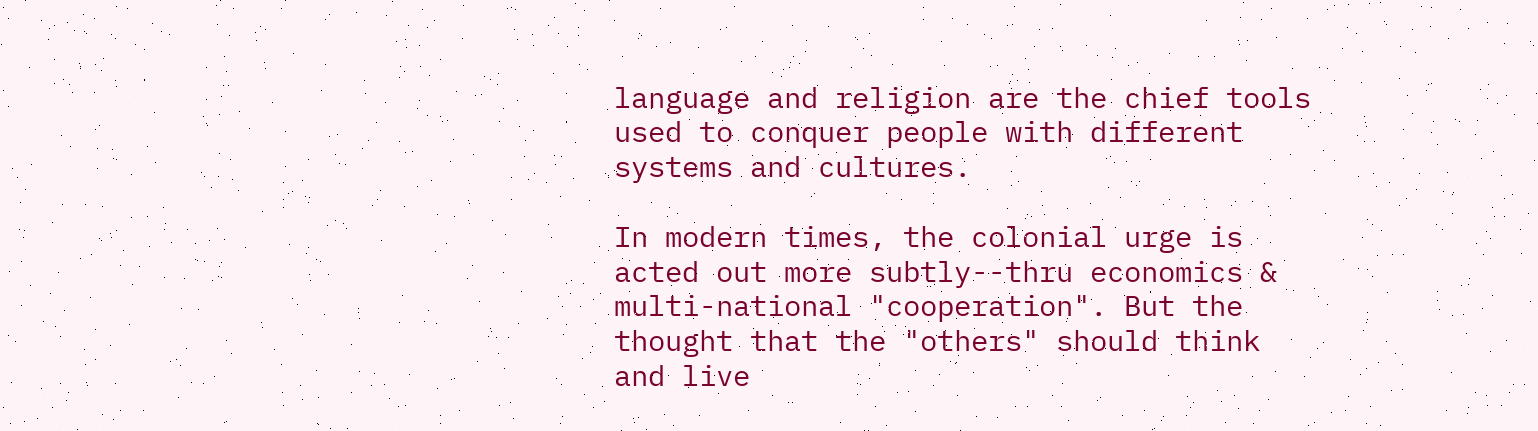language and religion are the chief tools used to conquer people with different systems and cultures.

In modern times, the colonial urge is acted out more subtly--thru economics & multi-national "cooperation". But the thought that the "others" should think and live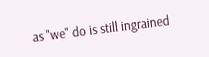as "we" do is still ingrained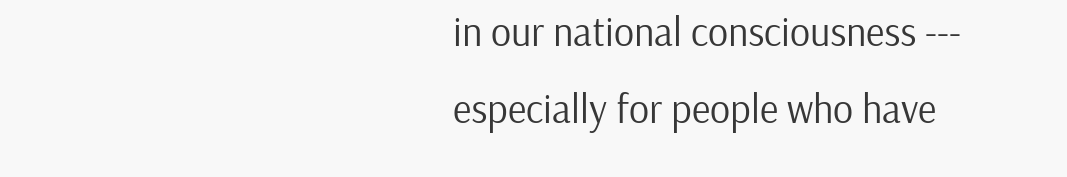in our national consciousness --- especially for people who have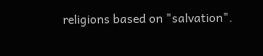religions based on "salvation".